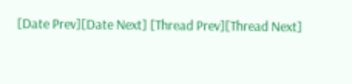[Date Prev][Date Next] [Thread Prev][Thread Next]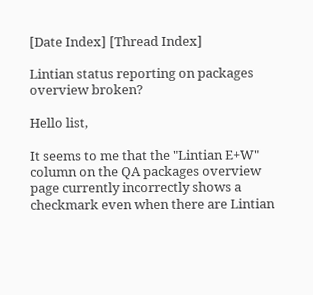[Date Index] [Thread Index]

Lintian status reporting on packages overview broken?

Hello list,

It seems to me that the "Lintian E+W" column on the QA packages overview
page currently incorrectly shows a checkmark even when there are Lintian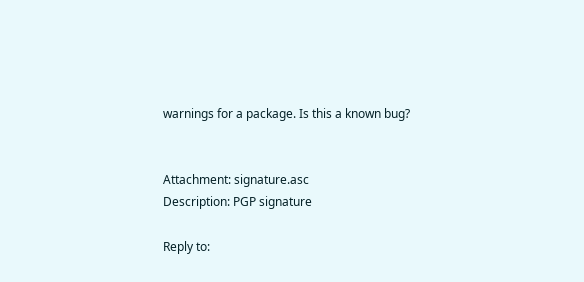warnings for a package. Is this a known bug?


Attachment: signature.asc
Description: PGP signature

Reply to: